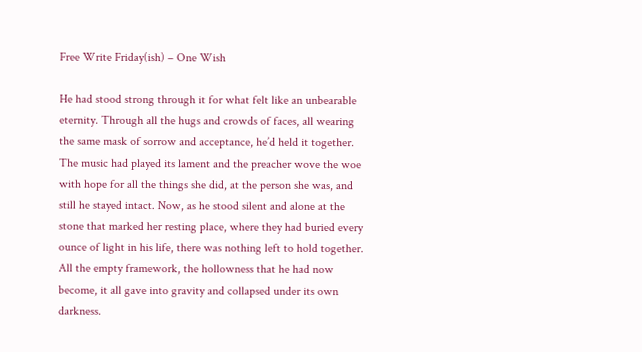Free Write Friday(ish) – One Wish

He had stood strong through it for what felt like an unbearable eternity. Through all the hugs and crowds of faces, all wearing the same mask of sorrow and acceptance, he’d held it together. The music had played its lament and the preacher wove the woe with hope for all the things she did, at the person she was, and still he stayed intact. Now, as he stood silent and alone at the stone that marked her resting place, where they had buried every ounce of light in his life, there was nothing left to hold together. All the empty framework, the hollowness that he had now become, it all gave into gravity and collapsed under its own darkness.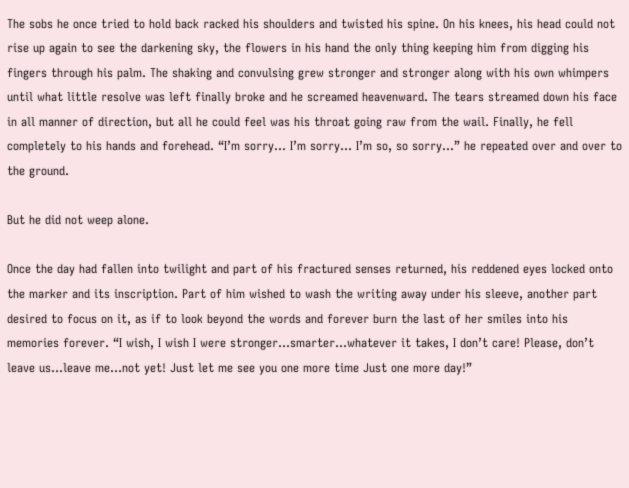The sobs he once tried to hold back racked his shoulders and twisted his spine. On his knees, his head could not rise up again to see the darkening sky, the flowers in his hand the only thing keeping him from digging his fingers through his palm. The shaking and convulsing grew stronger and stronger along with his own whimpers until what little resolve was left finally broke and he screamed heavenward. The tears streamed down his face in all manner of direction, but all he could feel was his throat going raw from the wail. Finally, he fell completely to his hands and forehead. “I’m sorry… I’m sorry… I’m so, so sorry…” he repeated over and over to the ground.

But he did not weep alone.

Once the day had fallen into twilight and part of his fractured senses returned, his reddened eyes locked onto the marker and its inscription. Part of him wished to wash the writing away under his sleeve, another part desired to focus on it, as if to look beyond the words and forever burn the last of her smiles into his memories forever. “I wish, I wish I were stronger…smarter…whatever it takes, I don’t care! Please, don’t leave us…leave me…not yet! Just let me see you one more time Just one more day!”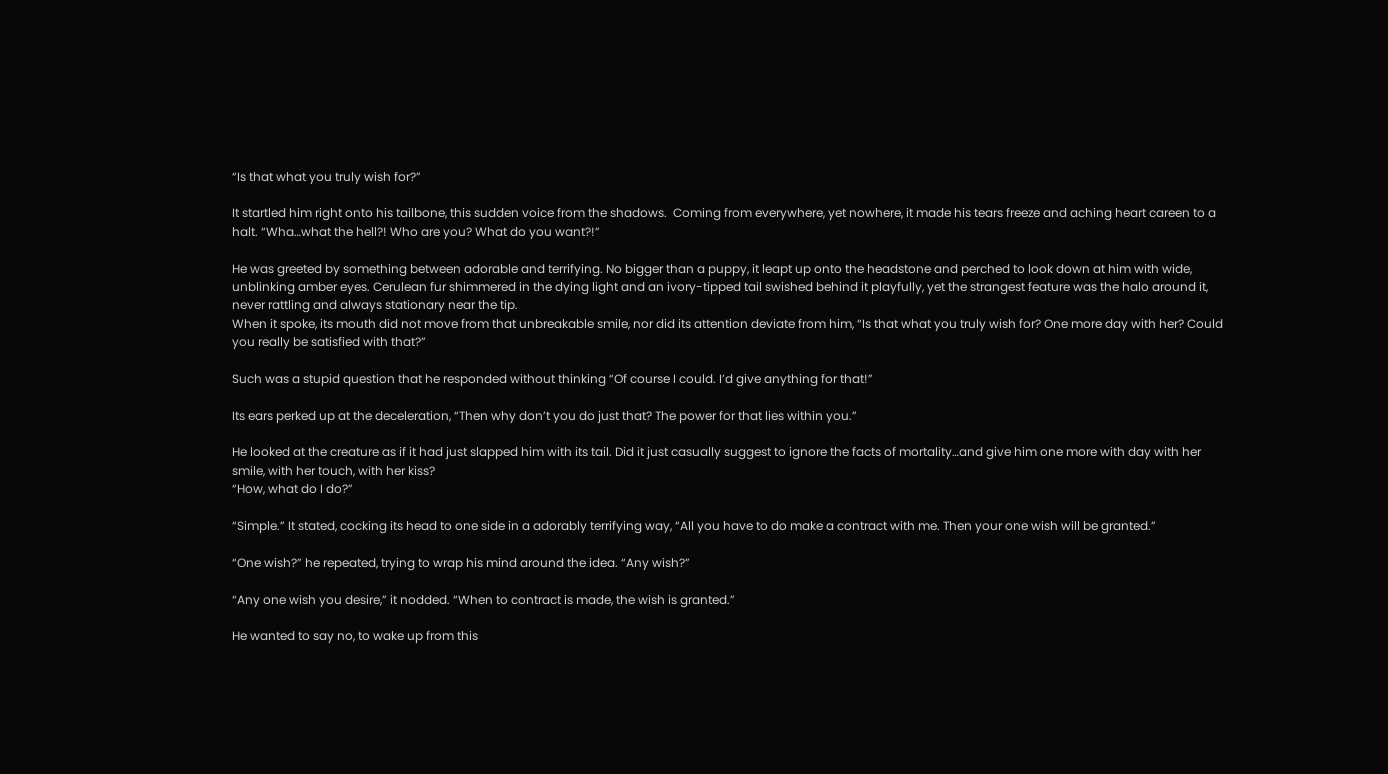“Is that what you truly wish for?”

It startled him right onto his tailbone, this sudden voice from the shadows.  Coming from everywhere, yet nowhere, it made his tears freeze and aching heart careen to a halt. “Wha…what the hell?! Who are you? What do you want?!”

He was greeted by something between adorable and terrifying. No bigger than a puppy, it leapt up onto the headstone and perched to look down at him with wide, unblinking amber eyes. Cerulean fur shimmered in the dying light and an ivory-tipped tail swished behind it playfully, yet the strangest feature was the halo around it, never rattling and always stationary near the tip.
When it spoke, its mouth did not move from that unbreakable smile, nor did its attention deviate from him, “Is that what you truly wish for? One more day with her? Could you really be satisfied with that?”

Such was a stupid question that he responded without thinking “Of course I could. I’d give anything for that!”

Its ears perked up at the deceleration, “Then why don’t you do just that? The power for that lies within you.”

He looked at the creature as if it had just slapped him with its tail. Did it just casually suggest to ignore the facts of mortality…and give him one more with day with her smile, with her touch, with her kiss?
“How, what do I do?”

“Simple.” It stated, cocking its head to one side in a adorably terrifying way, “All you have to do make a contract with me. Then your one wish will be granted.”

“One wish?” he repeated, trying to wrap his mind around the idea. “Any wish?”

“Any one wish you desire,” it nodded. “When to contract is made, the wish is granted.”

He wanted to say no, to wake up from this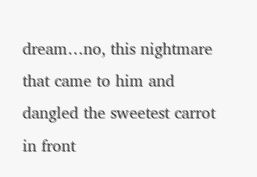dream…no, this nightmare that came to him and dangled the sweetest carrot in front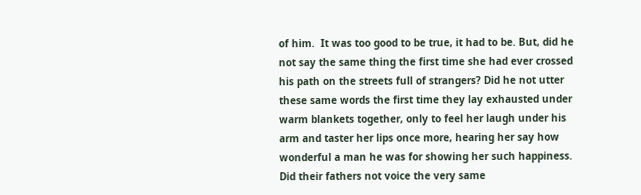of him.  It was too good to be true, it had to be. But, did he not say the same thing the first time she had ever crossed his path on the streets full of strangers? Did he not utter these same words the first time they lay exhausted under warm blankets together, only to feel her laugh under his arm and taster her lips once more, hearing her say how wonderful a man he was for showing her such happiness. Did their fathers not voice the very same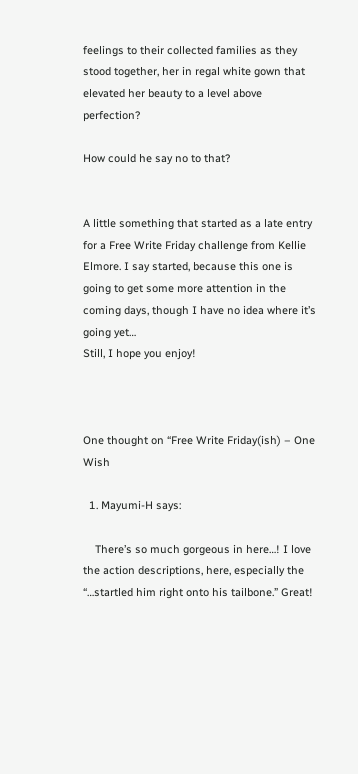feelings to their collected families as they stood together, her in regal white gown that elevated her beauty to a level above perfection?

How could he say no to that?


A little something that started as a late entry for a Free Write Friday challenge from Kellie Elmore. I say started, because this one is going to get some more attention in the coming days, though I have no idea where it’s going yet…
Still, I hope you enjoy!



One thought on “Free Write Friday(ish) – One Wish

  1. Mayumi-H says:

    There’s so much gorgeous in here…! I love the action descriptions, here, especially the “…startled him right onto his tailbone.” Great!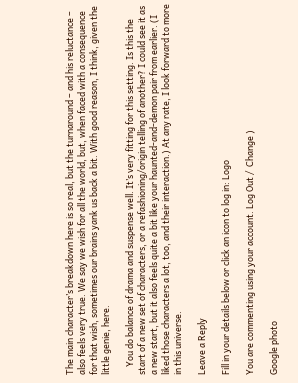The main character’s breakdown here is so real, but the turnaround – and his reluctance – also feels very true. We say we wish for all the world, but, when faced with a consequence for that wish, sometimes our brains yank us back a bit. With good reason, I think, given the little genie, here.

    You do balance of drama and suspense well. It’s very fitting for this setting. Is this the start of a new set of characters, or a refashioning/origin telling of another? I could see it as a new start, but it also feels quite a bit like your haunted-and-demon pair from earlier. (I liked those characters a lot, too, and their interaction.) At any rate, I look forward to more in this universe.

Leave a Reply

Fill in your details below or click an icon to log in: Logo

You are commenting using your account. Log Out /  Change )

Google photo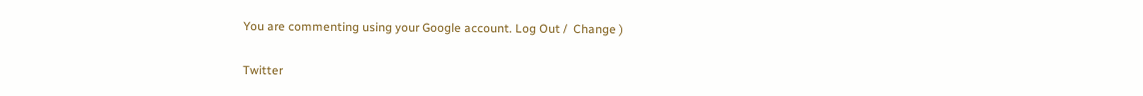You are commenting using your Google account. Log Out /  Change )

Twitter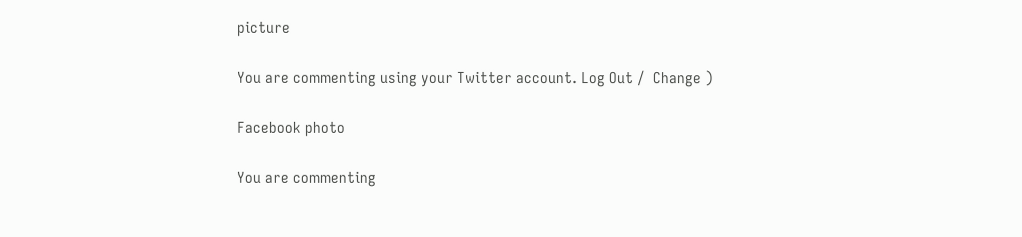picture

You are commenting using your Twitter account. Log Out /  Change )

Facebook photo

You are commenting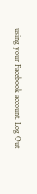using your Facebook account. Log Out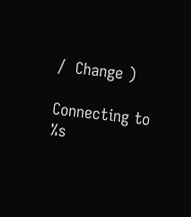/  Change )

Connecting to %s